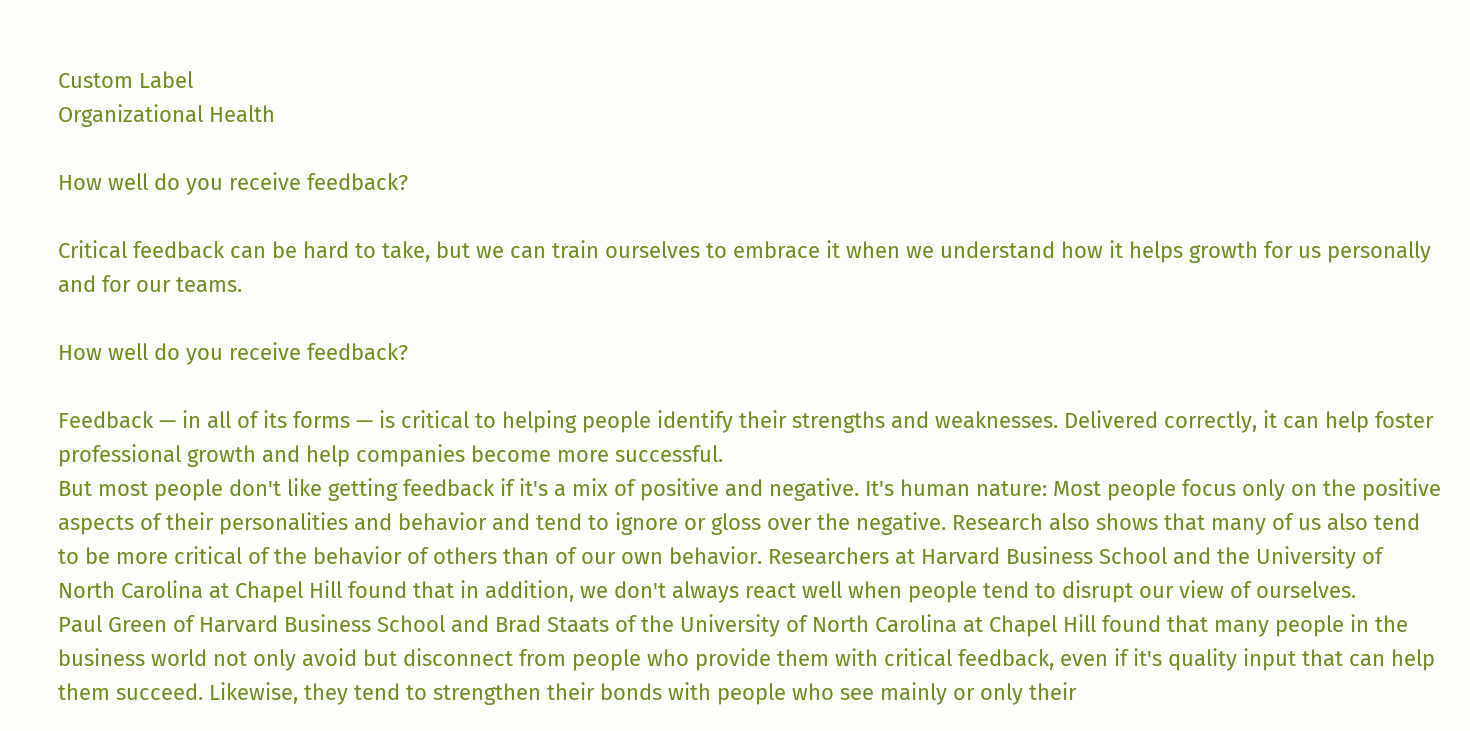Custom Label
Organizational Health

How well do you receive feedback?

Critical feedback can be hard to take, but we can train ourselves to embrace it when we understand how it helps growth for us personally and for our teams.

How well do you receive feedback?

Feedback — in all of its forms — is critical to helping people identify their strengths and weaknesses. Delivered correctly, it can help foster professional growth and help companies become more successful.
But most people don't like getting feedback if it's a mix of positive and negative. It's human nature: Most people focus only on the positive aspects of their personalities and behavior and tend to ignore or gloss over the negative. Research also shows that many of us also tend to be more critical of the behavior of others than of our own behavior. Researchers at Harvard Business School and the University of North Carolina at Chapel Hill found that in addition, we don't always react well when people tend to disrupt our view of ourselves.
Paul Green of Harvard Business School and Brad Staats of the University of North Carolina at Chapel Hill found that many people in the business world not only avoid but disconnect from people who provide them with critical feedback, even if it's quality input that can help them succeed. Likewise, they tend to strengthen their bonds with people who see mainly or only their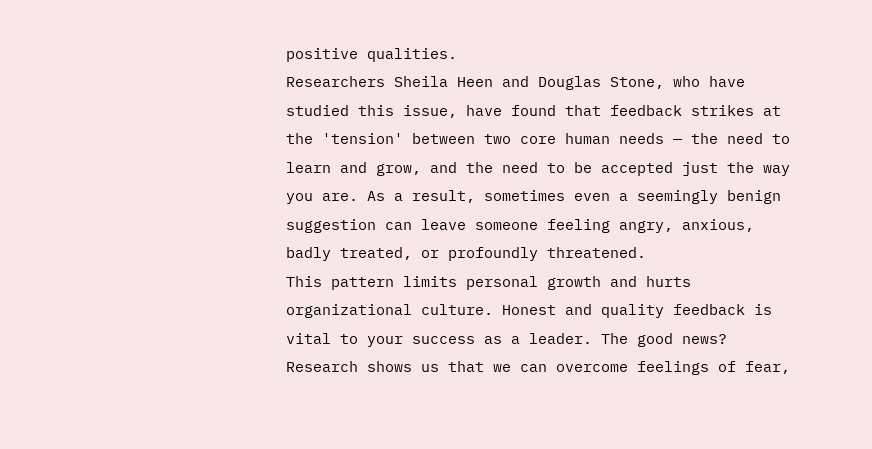positive qualities.
Researchers Sheila Heen and Douglas Stone, who have studied this issue, have found that feedback strikes at the 'tension' between two core human needs — the need to learn and grow, and the need to be accepted just the way you are. As a result, sometimes even a seemingly benign suggestion can leave someone feeling angry, anxious, badly treated, or profoundly threatened.
This pattern limits personal growth and hurts organizational culture. Honest and quality feedback is vital to your success as a leader. The good news? Research shows us that we can overcome feelings of fear,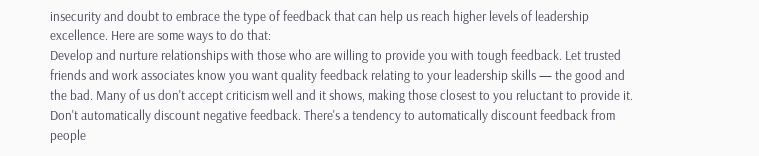insecurity and doubt to embrace the type of feedback that can help us reach higher levels of leadership excellence. Here are some ways to do that:
Develop and nurture relationships with those who are willing to provide you with tough feedback. Let trusted friends and work associates know you want quality feedback relating to your leadership skills — the good and the bad. Many of us don't accept criticism well and it shows, making those closest to you reluctant to provide it.
Don't automatically discount negative feedback. There's a tendency to automatically discount feedback from people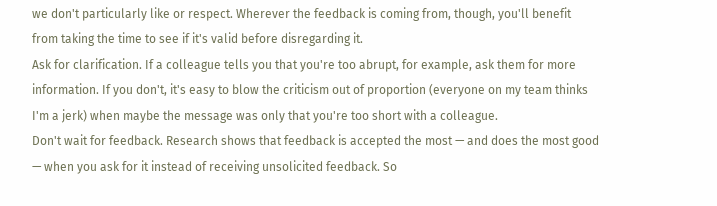we don't particularly like or respect. Wherever the feedback is coming from, though, you'll benefit from taking the time to see if it's valid before disregarding it.
Ask for clarification. If a colleague tells you that you're too abrupt, for example, ask them for more information. If you don't, it's easy to blow the criticism out of proportion (everyone on my team thinks I'm a jerk) when maybe the message was only that you're too short with a colleague.
Don't wait for feedback. Research shows that feedback is accepted the most — and does the most good — when you ask for it instead of receiving unsolicited feedback. So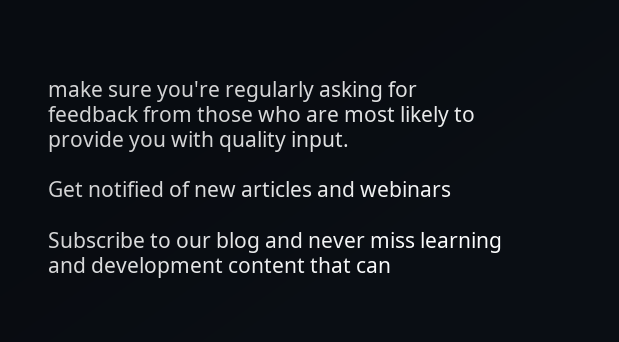make sure you're regularly asking for feedback from those who are most likely to provide you with quality input.

Get notified of new articles and webinars

Subscribe to our blog and never miss learning and development content that can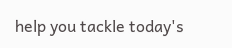help you tackle today's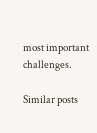most important challenges.

Similar posts